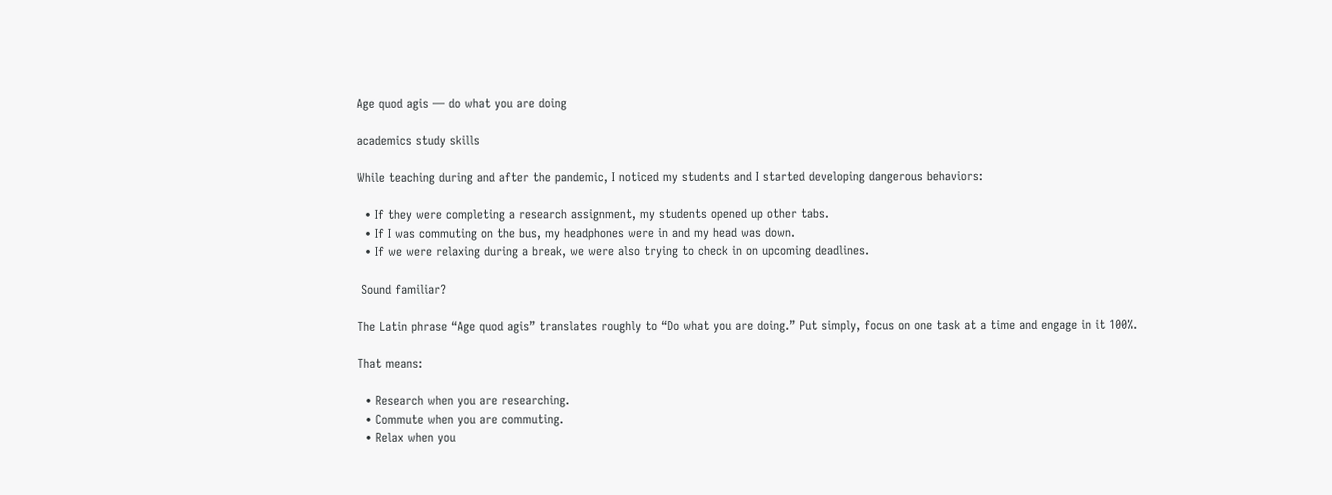Age quod agis — do what you are doing

academics study skills

While teaching during and after the pandemic, I noticed my students and I started developing dangerous behaviors:

  • If they were completing a research assignment, my students opened up other tabs.
  • If I was commuting on the bus, my headphones were in and my head was down.
  • If we were relaxing during a break, we were also trying to check in on upcoming deadlines.

 Sound familiar?

The Latin phrase “Age quod agis” translates roughly to “Do what you are doing.” Put simply, focus on one task at a time and engage in it 100%.

That means:

  • Research when you are researching.
  • Commute when you are commuting.
  • Relax when you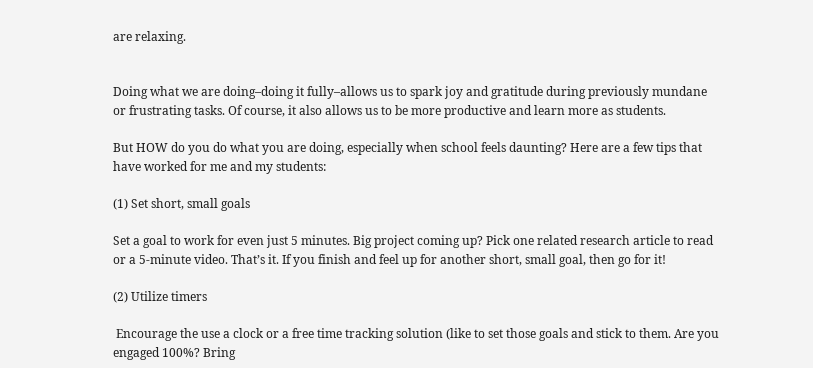are relaxing.


Doing what we are doing–doing it fully–allows us to spark joy and gratitude during previously mundane or frustrating tasks. Of course, it also allows us to be more productive and learn more as students.

But HOW do you do what you are doing, especially when school feels daunting? Here are a few tips that have worked for me and my students:

(1) Set short, small goals

Set a goal to work for even just 5 minutes. Big project coming up? Pick one related research article to read or a 5-minute video. That’s it. If you finish and feel up for another short, small goal, then go for it!

(2) Utilize timers

 Encourage the use a clock or a free time tracking solution (like to set those goals and stick to them. Are you engaged 100%? Bring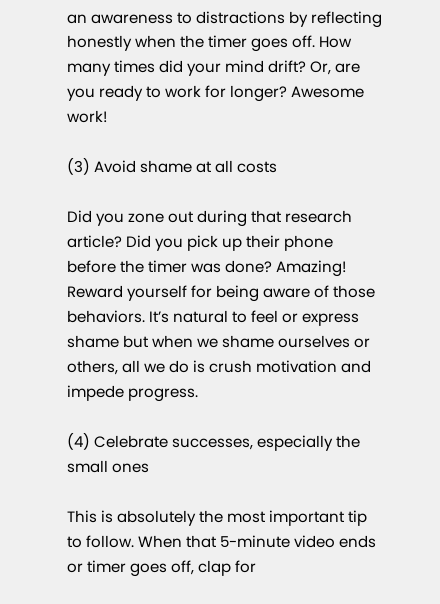an awareness to distractions by reflecting honestly when the timer goes off. How many times did your mind drift? Or, are you ready to work for longer? Awesome work!

(3) Avoid shame at all costs

Did you zone out during that research article? Did you pick up their phone before the timer was done? Amazing! Reward yourself for being aware of those behaviors. It’s natural to feel or express shame but when we shame ourselves or others, all we do is crush motivation and impede progress.

(4) Celebrate successes, especially the small ones

This is absolutely the most important tip to follow. When that 5-minute video ends or timer goes off, clap for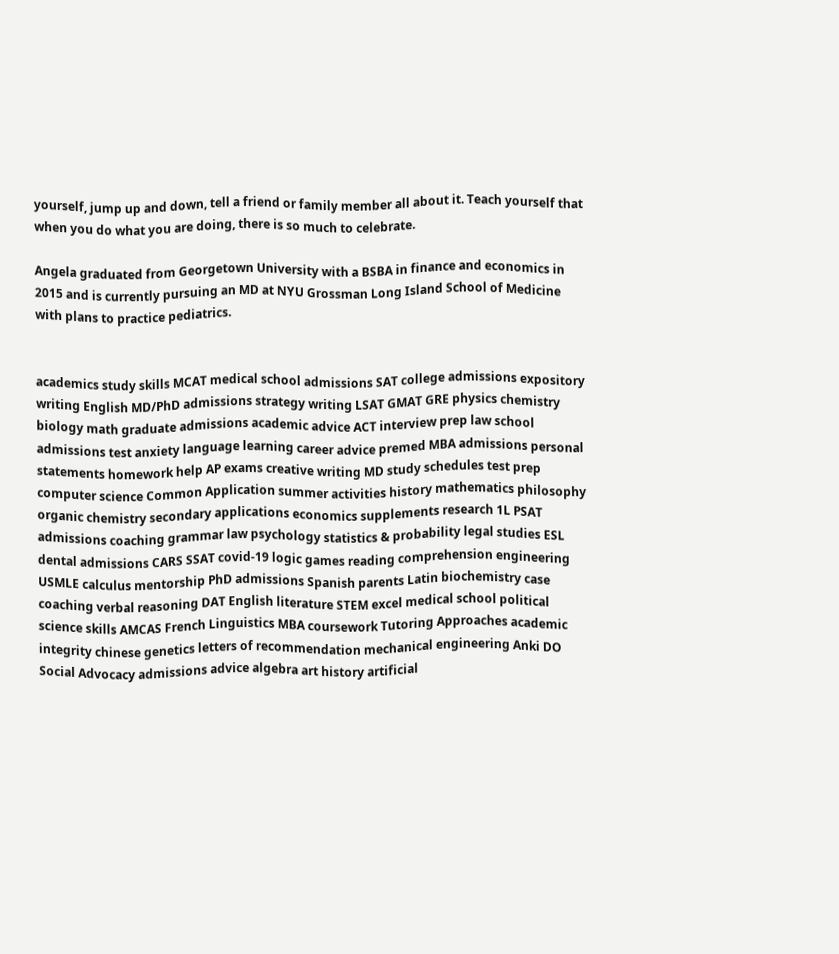yourself, jump up and down, tell a friend or family member all about it. Teach yourself that when you do what you are doing, there is so much to celebrate.

Angela graduated from Georgetown University with a BSBA in finance and economics in 2015 and is currently pursuing an MD at NYU Grossman Long Island School of Medicine with plans to practice pediatrics.


academics study skills MCAT medical school admissions SAT college admissions expository writing English MD/PhD admissions strategy writing LSAT GMAT GRE physics chemistry biology math graduate admissions academic advice ACT interview prep law school admissions test anxiety language learning career advice premed MBA admissions personal statements homework help AP exams creative writing MD study schedules test prep computer science Common Application summer activities history mathematics philosophy organic chemistry secondary applications economics supplements research 1L PSAT admissions coaching grammar law psychology statistics & probability legal studies ESL dental admissions CARS SSAT covid-19 logic games reading comprehension engineering USMLE calculus mentorship PhD admissions Spanish parents Latin biochemistry case coaching verbal reasoning DAT English literature STEM excel medical school political science skills AMCAS French Linguistics MBA coursework Tutoring Approaches academic integrity chinese genetics letters of recommendation mechanical engineering Anki DO Social Advocacy admissions advice algebra art history artificial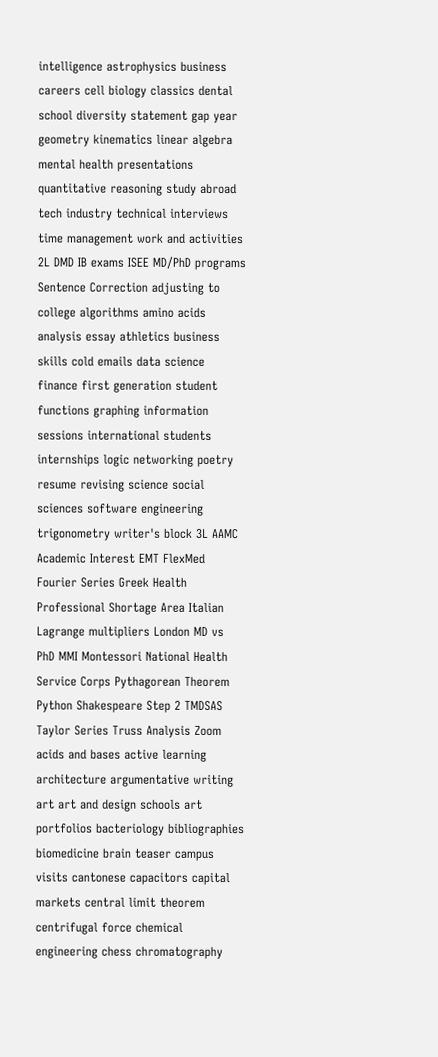intelligence astrophysics business careers cell biology classics dental school diversity statement gap year geometry kinematics linear algebra mental health presentations quantitative reasoning study abroad tech industry technical interviews time management work and activities 2L DMD IB exams ISEE MD/PhD programs Sentence Correction adjusting to college algorithms amino acids analysis essay athletics business skills cold emails data science finance first generation student functions graphing information sessions international students internships logic networking poetry resume revising science social sciences software engineering trigonometry writer's block 3L AAMC Academic Interest EMT FlexMed Fourier Series Greek Health Professional Shortage Area Italian Lagrange multipliers London MD vs PhD MMI Montessori National Health Service Corps Pythagorean Theorem Python Shakespeare Step 2 TMDSAS Taylor Series Truss Analysis Zoom acids and bases active learning architecture argumentative writing art art and design schools art portfolios bacteriology bibliographies biomedicine brain teaser campus visits cantonese capacitors capital markets central limit theorem centrifugal force chemical engineering chess chromatography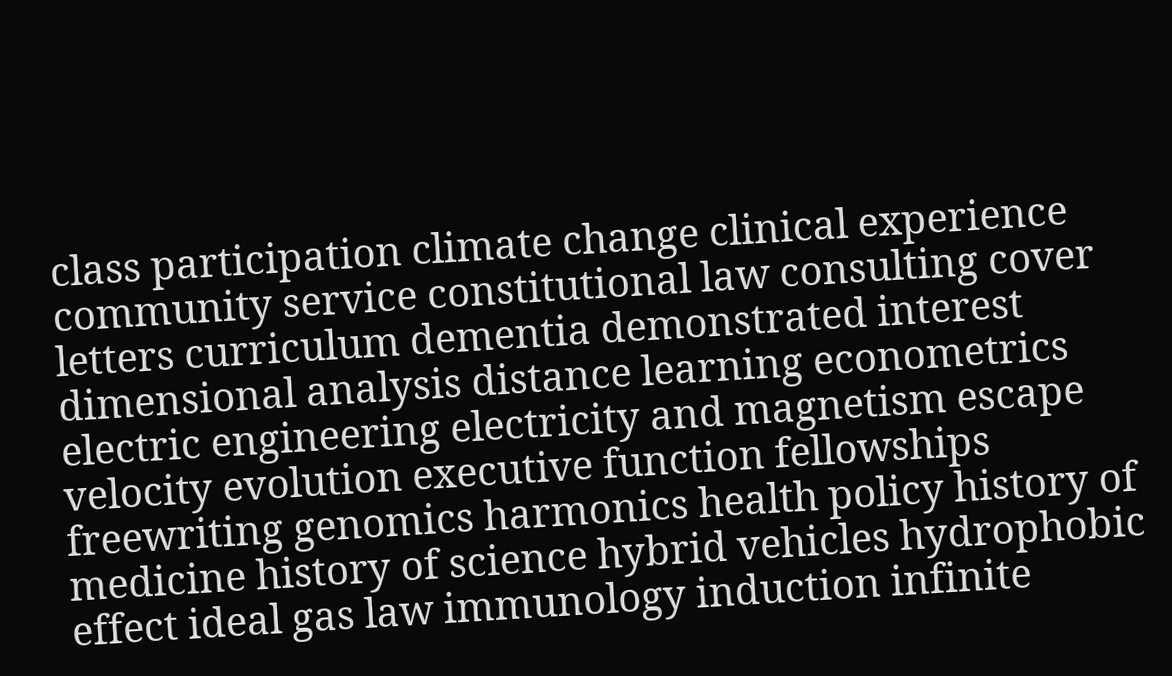class participation climate change clinical experience community service constitutional law consulting cover letters curriculum dementia demonstrated interest dimensional analysis distance learning econometrics electric engineering electricity and magnetism escape velocity evolution executive function fellowships freewriting genomics harmonics health policy history of medicine history of science hybrid vehicles hydrophobic effect ideal gas law immunology induction infinite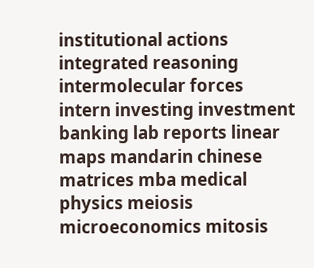institutional actions integrated reasoning intermolecular forces intern investing investment banking lab reports linear maps mandarin chinese matrices mba medical physics meiosis microeconomics mitosis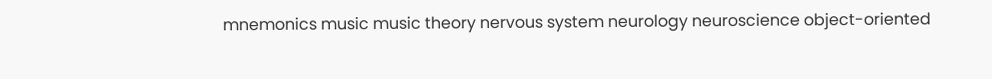mnemonics music music theory nervous system neurology neuroscience object-oriented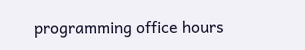programming office hours